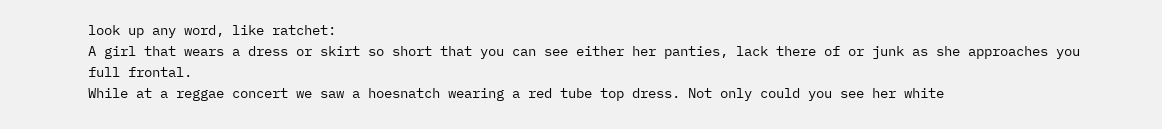look up any word, like ratchet:
A girl that wears a dress or skirt so short that you can see either her panties, lack there of or junk as she approaches you full frontal.
While at a reggae concert we saw a hoesnatch wearing a red tube top dress. Not only could you see her white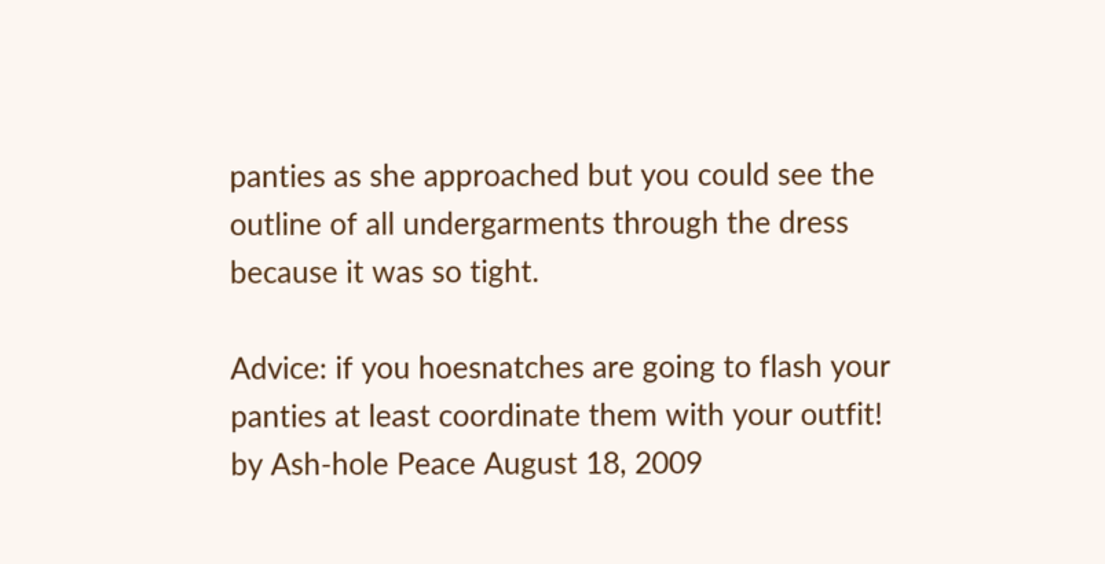panties as she approached but you could see the outline of all undergarments through the dress because it was so tight.

Advice: if you hoesnatches are going to flash your panties at least coordinate them with your outfit!
by Ash-hole Peace August 18, 2009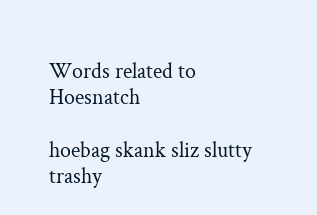Words related to Hoesnatch

hoebag skank sliz slutty trashy